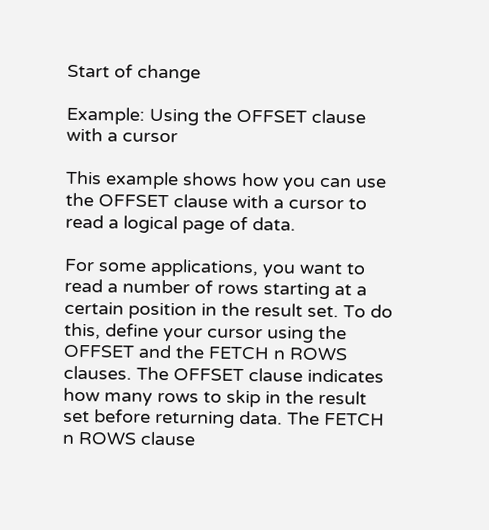Start of change

Example: Using the OFFSET clause with a cursor

This example shows how you can use the OFFSET clause with a cursor to read a logical page of data.

For some applications, you want to read a number of rows starting at a certain position in the result set. To do this, define your cursor using the OFFSET and the FETCH n ROWS clauses. The OFFSET clause indicates how many rows to skip in the result set before returning data. The FETCH n ROWS clause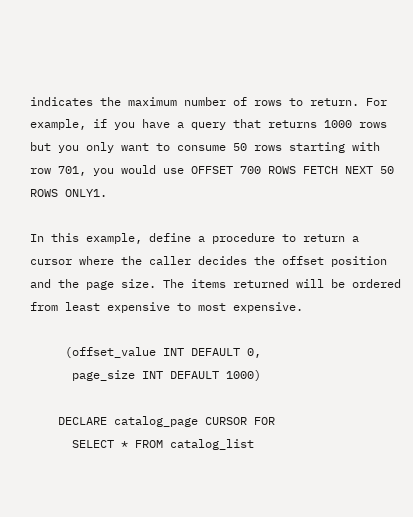indicates the maximum number of rows to return. For example, if you have a query that returns 1000 rows but you only want to consume 50 rows starting with row 701, you would use OFFSET 700 ROWS FETCH NEXT 50 ROWS ONLY1.

In this example, define a procedure to return a cursor where the caller decides the offset position and the page size. The items returned will be ordered from least expensive to most expensive.

     (offset_value INT DEFAULT 0,
      page_size INT DEFAULT 1000)

    DECLARE catalog_page CURSOR FOR
      SELECT * FROM catalog_list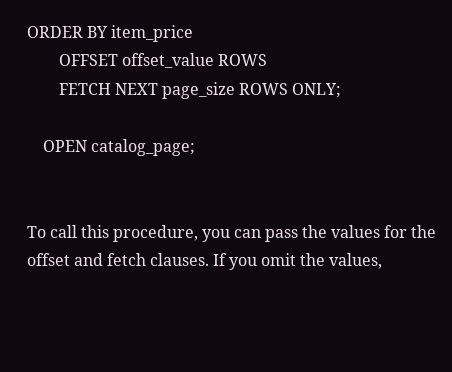ORDER BY item_price
        OFFSET offset_value ROWS
        FETCH NEXT page_size ROWS ONLY;

    OPEN catalog_page;


To call this procedure, you can pass the values for the offset and fetch clauses. If you omit the values,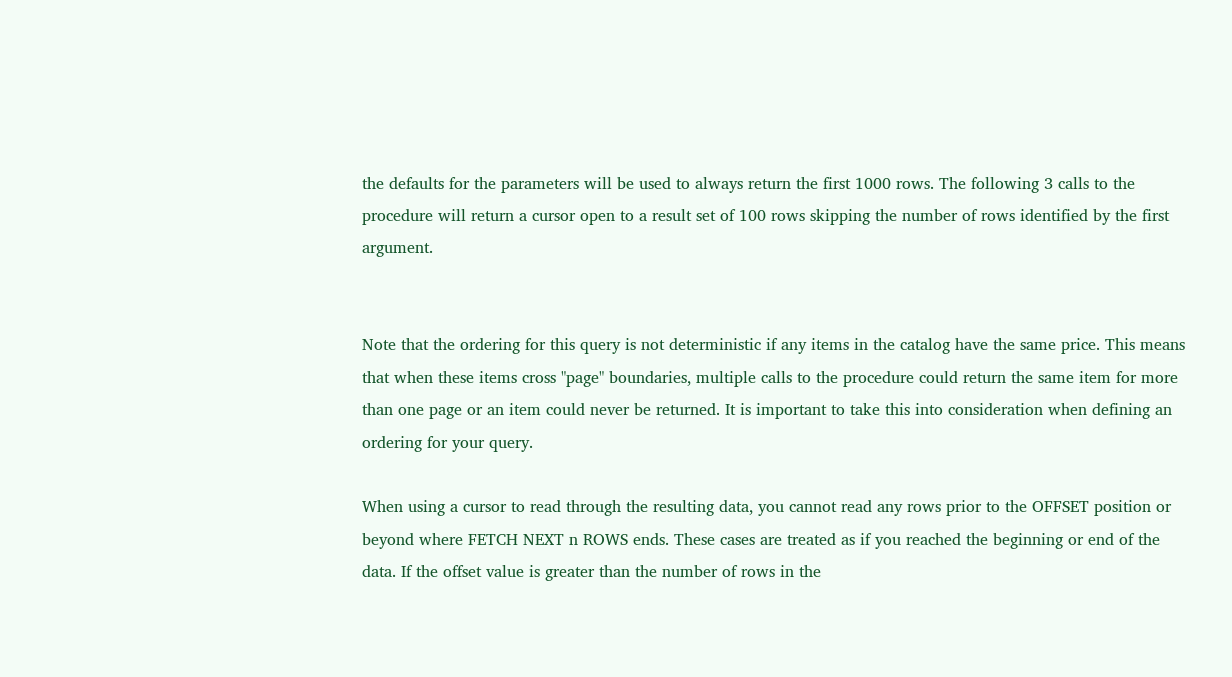the defaults for the parameters will be used to always return the first 1000 rows. The following 3 calls to the procedure will return a cursor open to a result set of 100 rows skipping the number of rows identified by the first argument.


Note that the ordering for this query is not deterministic if any items in the catalog have the same price. This means that when these items cross "page" boundaries, multiple calls to the procedure could return the same item for more than one page or an item could never be returned. It is important to take this into consideration when defining an ordering for your query.

When using a cursor to read through the resulting data, you cannot read any rows prior to the OFFSET position or beyond where FETCH NEXT n ROWS ends. These cases are treated as if you reached the beginning or end of the data. If the offset value is greater than the number of rows in the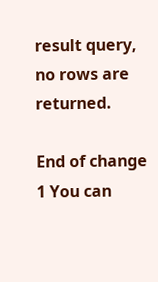result query, no rows are returned.

End of change
1 You can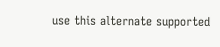use this alternate supported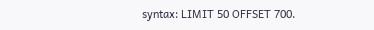syntax: LIMIT 50 OFFSET 700.